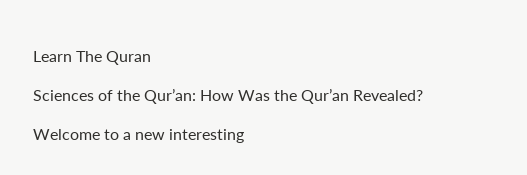Learn The Quran

Sciences of the Qur’an: How Was the Qur’an Revealed?

Welcome to a new interesting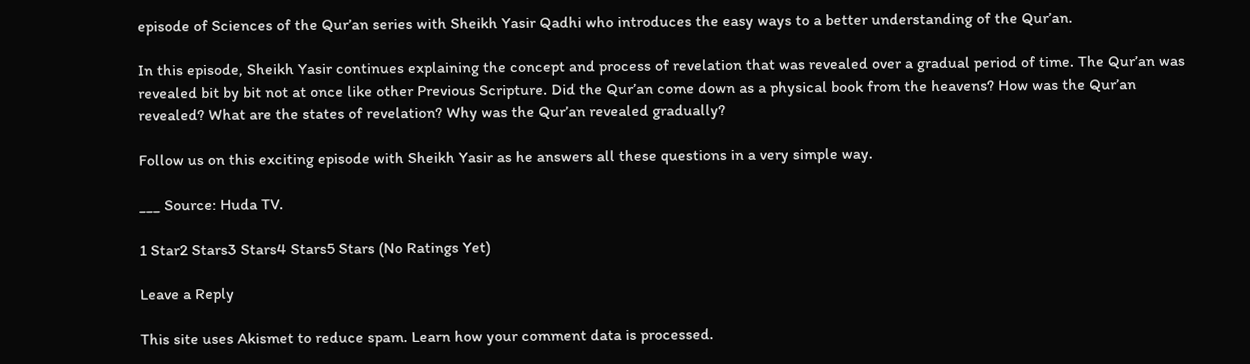episode of Sciences of the Qur’an series with Sheikh Yasir Qadhi who introduces the easy ways to a better understanding of the Qur’an.

In this episode, Sheikh Yasir continues explaining the concept and process of revelation that was revealed over a gradual period of time. The Qur’an was revealed bit by bit not at once like other Previous Scripture. Did the Qur’an come down as a physical book from the heavens? How was the Qur’an revealed? What are the states of revelation? Why was the Qur’an revealed gradually?

Follow us on this exciting episode with Sheikh Yasir as he answers all these questions in a very simple way.

___ Source: Huda TV.

1 Star2 Stars3 Stars4 Stars5 Stars (No Ratings Yet)

Leave a Reply

This site uses Akismet to reduce spam. Learn how your comment data is processed.